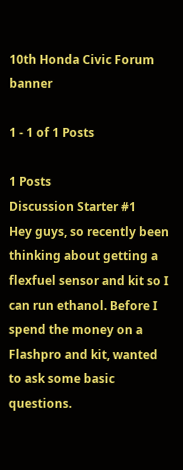10th Honda Civic Forum banner

1 - 1 of 1 Posts

1 Posts
Discussion Starter #1
Hey guys, so recently been thinking about getting a flexfuel sensor and kit so I can run ethanol. Before I spend the money on a Flashpro and kit, wanted to ask some basic questions.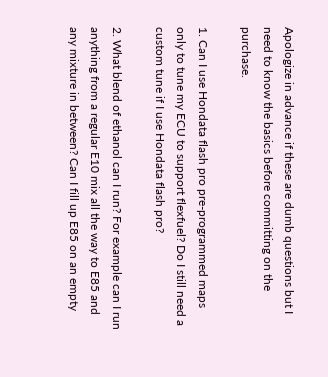Apologize in advance if these are dumb questions but I need to know the basics before committing on the purchase.

1. Can I use Hondata flash pro pre-programmed maps only to tune my ECU to support flexfuel? Do I still need a custom tune if I use Hondata flash pro?

2. What blend of ethanol can I run? For example can I run anything from a regular E10 mix all the way to E85 and any mixture in between? Can I fill up E85 on an empty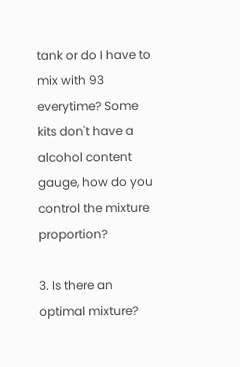tank or do I have to mix with 93 everytime? Some kits don't have a alcohol content gauge, how do you control the mixture proportion?

3. Is there an optimal mixture?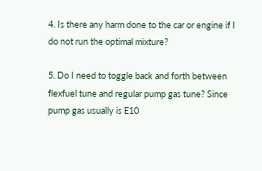4. Is there any harm done to the car or engine if I do not run the optimal mixture?

5. Do I need to toggle back and forth between flexfuel tune and regular pump gas tune? Since pump gas usually is E10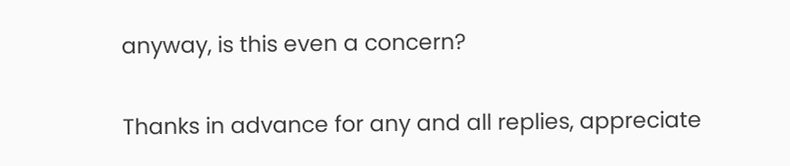anyway, is this even a concern?

Thanks in advance for any and all replies, appreciate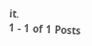it.
1 - 1 of 1 Posts